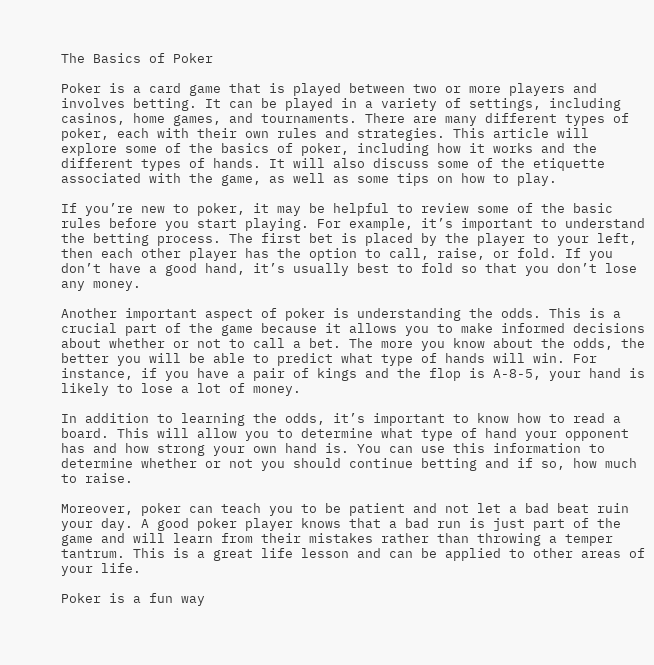The Basics of Poker

Poker is a card game that is played between two or more players and involves betting. It can be played in a variety of settings, including casinos, home games, and tournaments. There are many different types of poker, each with their own rules and strategies. This article will explore some of the basics of poker, including how it works and the different types of hands. It will also discuss some of the etiquette associated with the game, as well as some tips on how to play.

If you’re new to poker, it may be helpful to review some of the basic rules before you start playing. For example, it’s important to understand the betting process. The first bet is placed by the player to your left, then each other player has the option to call, raise, or fold. If you don’t have a good hand, it’s usually best to fold so that you don’t lose any money.

Another important aspect of poker is understanding the odds. This is a crucial part of the game because it allows you to make informed decisions about whether or not to call a bet. The more you know about the odds, the better you will be able to predict what type of hands will win. For instance, if you have a pair of kings and the flop is A-8-5, your hand is likely to lose a lot of money.

In addition to learning the odds, it’s important to know how to read a board. This will allow you to determine what type of hand your opponent has and how strong your own hand is. You can use this information to determine whether or not you should continue betting and if so, how much to raise.

Moreover, poker can teach you to be patient and not let a bad beat ruin your day. A good poker player knows that a bad run is just part of the game and will learn from their mistakes rather than throwing a temper tantrum. This is a great life lesson and can be applied to other areas of your life.

Poker is a fun way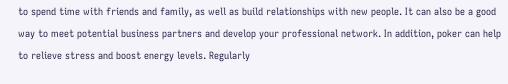to spend time with friends and family, as well as build relationships with new people. It can also be a good way to meet potential business partners and develop your professional network. In addition, poker can help to relieve stress and boost energy levels. Regularly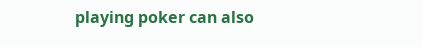playing poker can also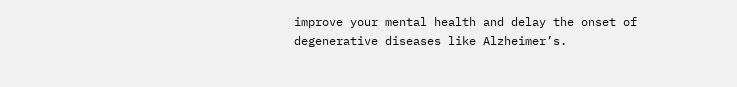improve your mental health and delay the onset of degenerative diseases like Alzheimer’s.